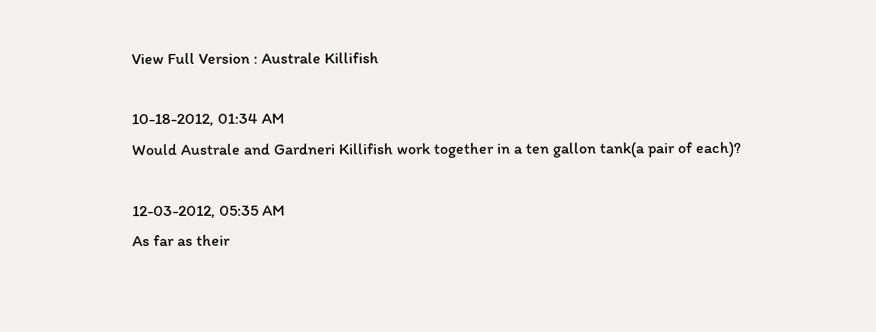View Full Version : Australe Killifish

10-18-2012, 01:34 AM
Would Australe and Gardneri Killifish work together in a ten gallon tank(a pair of each)?

12-03-2012, 05:35 AM
As far as their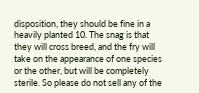disposition, they should be fine in a heavily planted 10. The snag is that they will cross breed, and the fry will take on the appearance of one species or the other, but will be completely sterile. So please do not sell any of the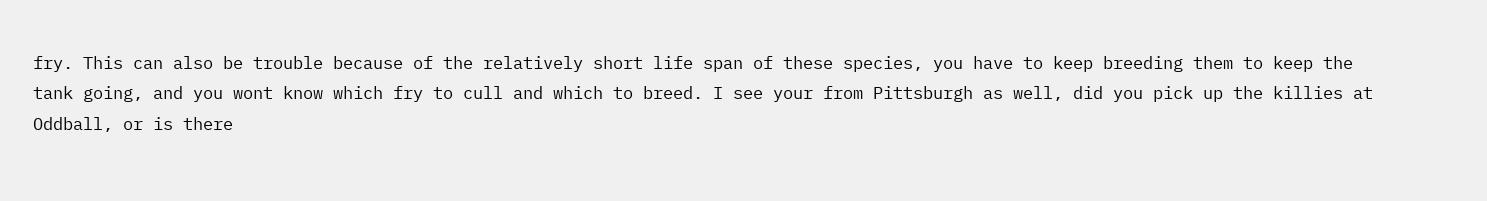fry. This can also be trouble because of the relatively short life span of these species, you have to keep breeding them to keep the tank going, and you wont know which fry to cull and which to breed. I see your from Pittsburgh as well, did you pick up the killies at Oddball, or is there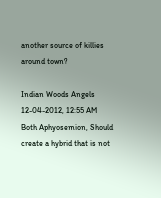another source of killies around town?

Indian Woods Angels
12-04-2012, 12:55 AM
Both Aphyosemion, Should create a hybrid that is not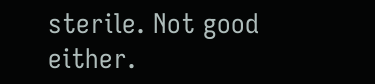sterile. Not good either.